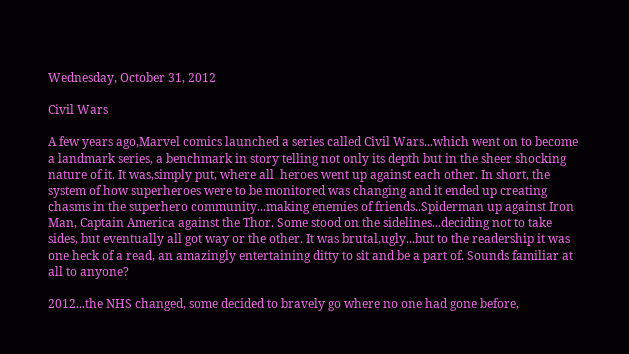Wednesday, October 31, 2012

Civil Wars

A few years ago,Marvel comics launched a series called Civil Wars...which went on to become a landmark series, a benchmark in story telling not only its depth but in the sheer shocking nature of it. It was,simply put, where all  heroes went up against each other. In short, the system of how superheroes were to be monitored was changing and it ended up creating chasms in the superhero community...making enemies of friends..Spiderman up against Iron Man, Captain America against the Thor. Some stood on the sidelines...deciding not to take sides, but eventually all got way or the other. It was brutal,ugly...but to the readership it was one heck of a read, an amazingly entertaining ditty to sit and be a part of. Sounds familiar at all to anyone?

2012...the NHS changed, some decided to bravely go where no one had gone before,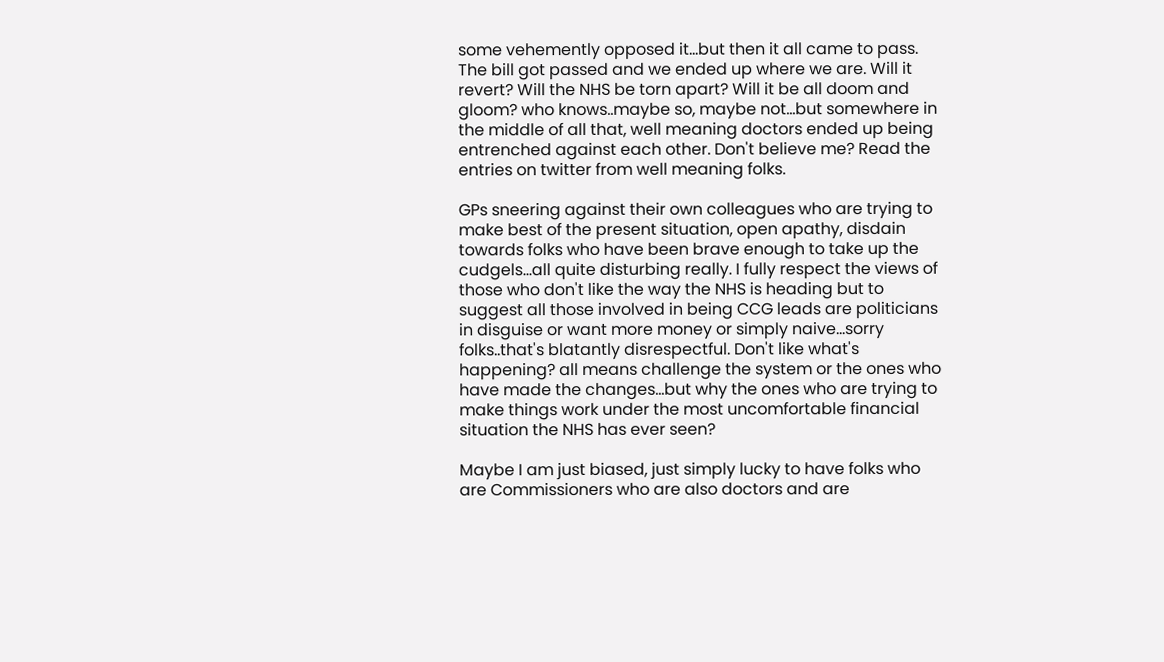some vehemently opposed it...but then it all came to pass. The bill got passed and we ended up where we are. Will it revert? Will the NHS be torn apart? Will it be all doom and gloom? who knows..maybe so, maybe not...but somewhere in the middle of all that, well meaning doctors ended up being entrenched against each other. Don't believe me? Read the entries on twitter from well meaning folks.

GPs sneering against their own colleagues who are trying to make best of the present situation, open apathy, disdain towards folks who have been brave enough to take up the cudgels...all quite disturbing really. I fully respect the views of those who don't like the way the NHS is heading but to suggest all those involved in being CCG leads are politicians in disguise or want more money or simply naive...sorry folks..that's blatantly disrespectful. Don't like what's happening? all means challenge the system or the ones who have made the changes...but why the ones who are trying to make things work under the most uncomfortable financial situation the NHS has ever seen?

Maybe I am just biased, just simply lucky to have folks who are Commissioners who are also doctors and are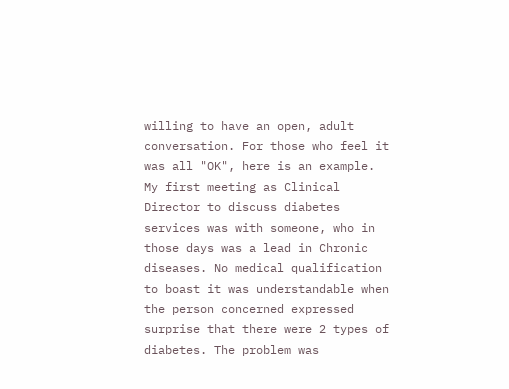willing to have an open, adult conversation. For those who feel it was all "OK", here is an example. My first meeting as Clinical Director to discuss diabetes services was with someone, who in those days was a lead in Chronic diseases. No medical qualification to boast it was understandable when the person concerned expressed surprise that there were 2 types of diabetes. The problem was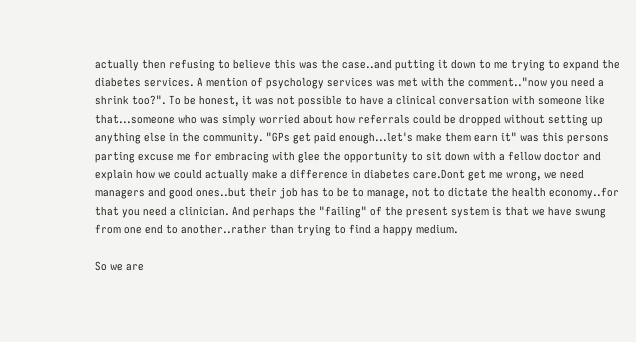actually then refusing to believe this was the case..and putting it down to me trying to expand the diabetes services. A mention of psychology services was met with the comment.."now you need a shrink too?". To be honest, it was not possible to have a clinical conversation with someone like that...someone who was simply worried about how referrals could be dropped without setting up anything else in the community. "GPs get paid enough...let's make them earn it" was this persons parting excuse me for embracing with glee the opportunity to sit down with a fellow doctor and explain how we could actually make a difference in diabetes care.Dont get me wrong, we need managers and good ones..but their job has to be to manage, not to dictate the health economy..for that you need a clinician. And perhaps the "failing" of the present system is that we have swung from one end to another..rather than trying to find a happy medium.

So we are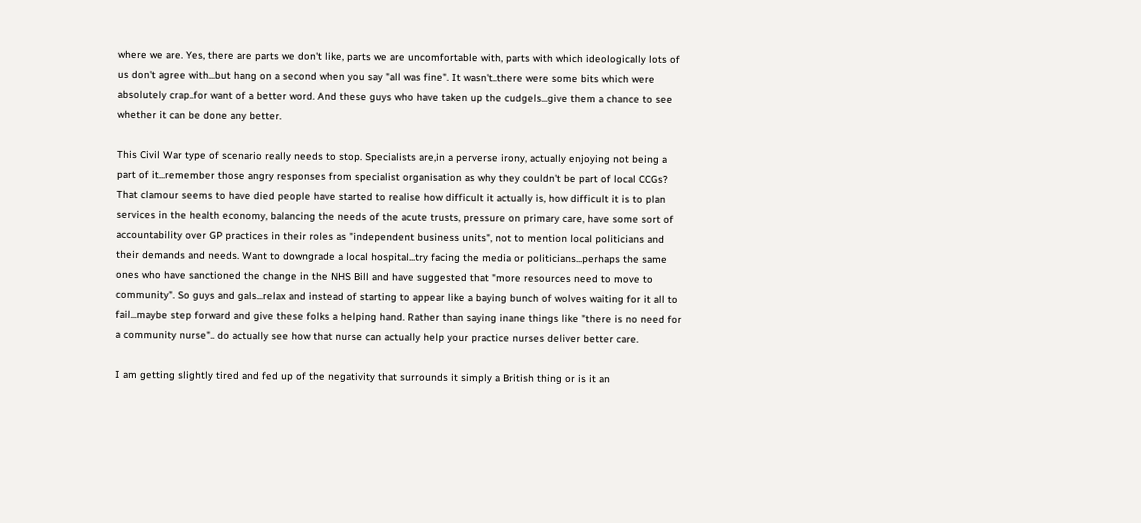where we are. Yes, there are parts we don't like, parts we are uncomfortable with, parts with which ideologically lots of us don't agree with...but hang on a second when you say "all was fine". It wasn't..there were some bits which were absolutely crap..for want of a better word. And these guys who have taken up the cudgels...give them a chance to see whether it can be done any better.

This Civil War type of scenario really needs to stop. Specialists are,in a perverse irony, actually enjoying not being a part of it...remember those angry responses from specialist organisation as why they couldn't be part of local CCGs? That clamour seems to have died people have started to realise how difficult it actually is, how difficult it is to plan services in the health economy, balancing the needs of the acute trusts, pressure on primary care, have some sort of accountability over GP practices in their roles as "independent business units", not to mention local politicians and their demands and needs. Want to downgrade a local hospital...try facing the media or politicians...perhaps the same ones who have sanctioned the change in the NHS Bill and have suggested that "more resources need to move to community". So guys and gals...relax and instead of starting to appear like a baying bunch of wolves waiting for it all to fail...maybe step forward and give these folks a helping hand. Rather than saying inane things like "there is no need for a community nurse".. do actually see how that nurse can actually help your practice nurses deliver better care.

I am getting slightly tired and fed up of the negativity that surrounds it simply a British thing or is it an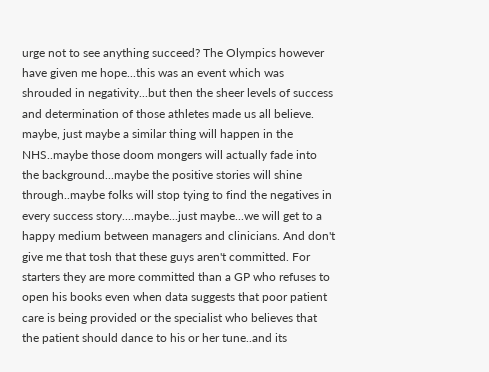urge not to see anything succeed? The Olympics however have given me hope...this was an event which was shrouded in negativity...but then the sheer levels of success and determination of those athletes made us all believe. maybe, just maybe a similar thing will happen in the NHS..maybe those doom mongers will actually fade into the background...maybe the positive stories will shine through..maybe folks will stop tying to find the negatives in every success story....maybe...just maybe...we will get to a happy medium between managers and clinicians. And don't give me that tosh that these guys aren't committed. For starters they are more committed than a GP who refuses to open his books even when data suggests that poor patient care is being provided or the specialist who believes that the patient should dance to his or her tune..and its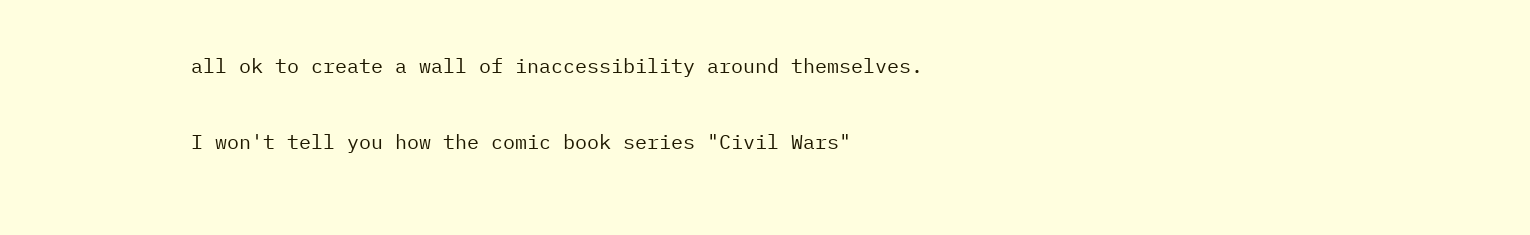all ok to create a wall of inaccessibility around themselves.

I won't tell you how the comic book series "Civil Wars"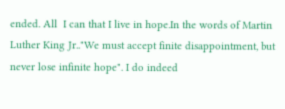ended. All  I can that I live in hope.In the words of Martin Luther King Jr.."We must accept finite disappointment, but never lose infinite hope". I do indeed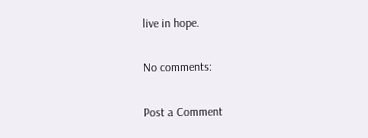live in hope.

No comments:

Post a Comment